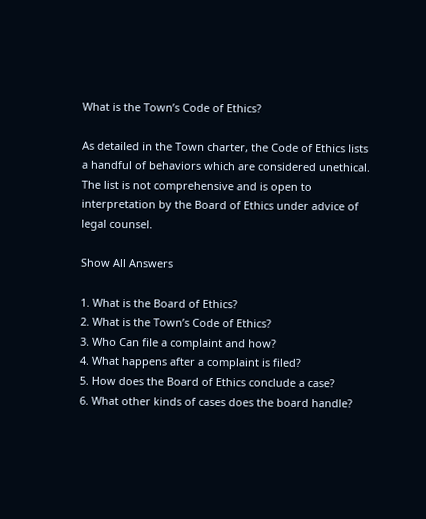What is the Town’s Code of Ethics?

As detailed in the Town charter, the Code of Ethics lists a handful of behaviors which are considered unethical. The list is not comprehensive and is open to interpretation by the Board of Ethics under advice of legal counsel.

Show All Answers

1. What is the Board of Ethics?
2. What is the Town’s Code of Ethics?
3. Who Can file a complaint and how?
4. What happens after a complaint is filed?
5. How does the Board of Ethics conclude a case?
6. What other kinds of cases does the board handle?